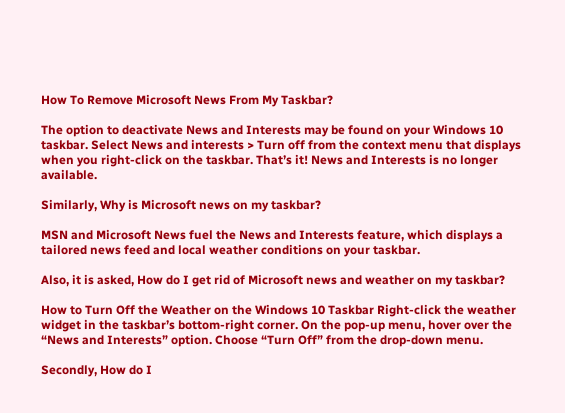How To Remove Microsoft News From My Taskbar?

The option to deactivate News and Interests may be found on your Windows 10 taskbar. Select News and interests > Turn off from the context menu that displays when you right-click on the taskbar. That’s it! News and Interests is no longer available.

Similarly, Why is Microsoft news on my taskbar?

MSN and Microsoft News fuel the News and Interests feature, which displays a tailored news feed and local weather conditions on your taskbar.

Also, it is asked, How do I get rid of Microsoft news and weather on my taskbar?

How to Turn Off the Weather on the Windows 10 Taskbar Right-click the weather widget in the taskbar’s bottom-right corner. On the pop-up menu, hover over the “News and Interests” option. Choose “Turn Off” from the drop-down menu.

Secondly, How do I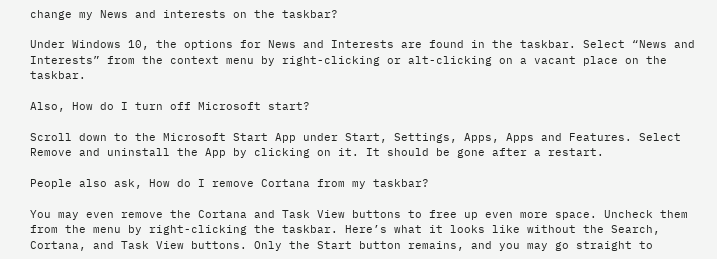change my News and interests on the taskbar?

Under Windows 10, the options for News and Interests are found in the taskbar. Select “News and Interests” from the context menu by right-clicking or alt-clicking on a vacant place on the taskbar.

Also, How do I turn off Microsoft start?

Scroll down to the Microsoft Start App under Start, Settings, Apps, Apps and Features. Select Remove and uninstall the App by clicking on it. It should be gone after a restart.

People also ask, How do I remove Cortana from my taskbar?

You may even remove the Cortana and Task View buttons to free up even more space. Uncheck them from the menu by right-clicking the taskbar. Here’s what it looks like without the Search, Cortana, and Task View buttons. Only the Start button remains, and you may go straight to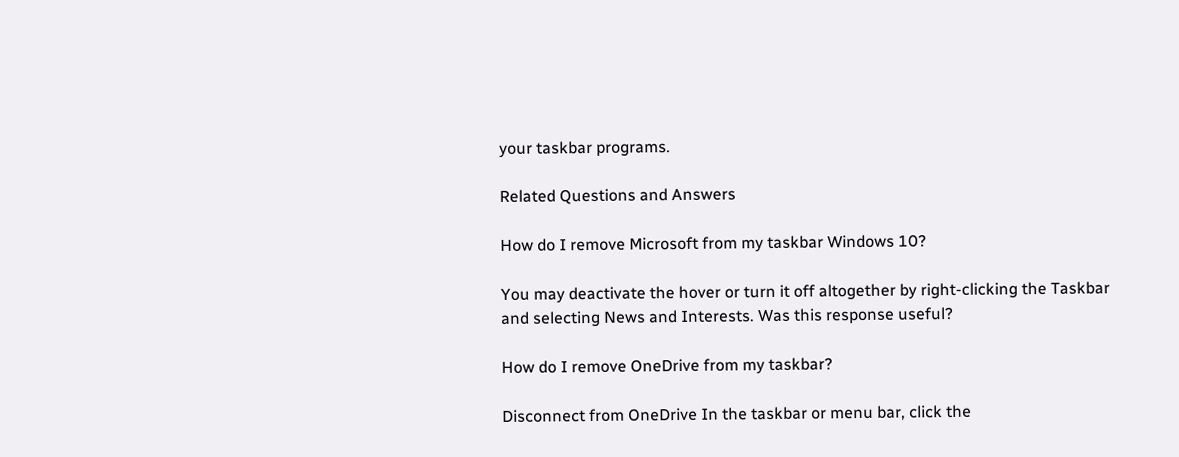your taskbar programs.

Related Questions and Answers

How do I remove Microsoft from my taskbar Windows 10?

You may deactivate the hover or turn it off altogether by right-clicking the Taskbar and selecting News and Interests. Was this response useful?

How do I remove OneDrive from my taskbar?

Disconnect from OneDrive In the taskbar or menu bar, click the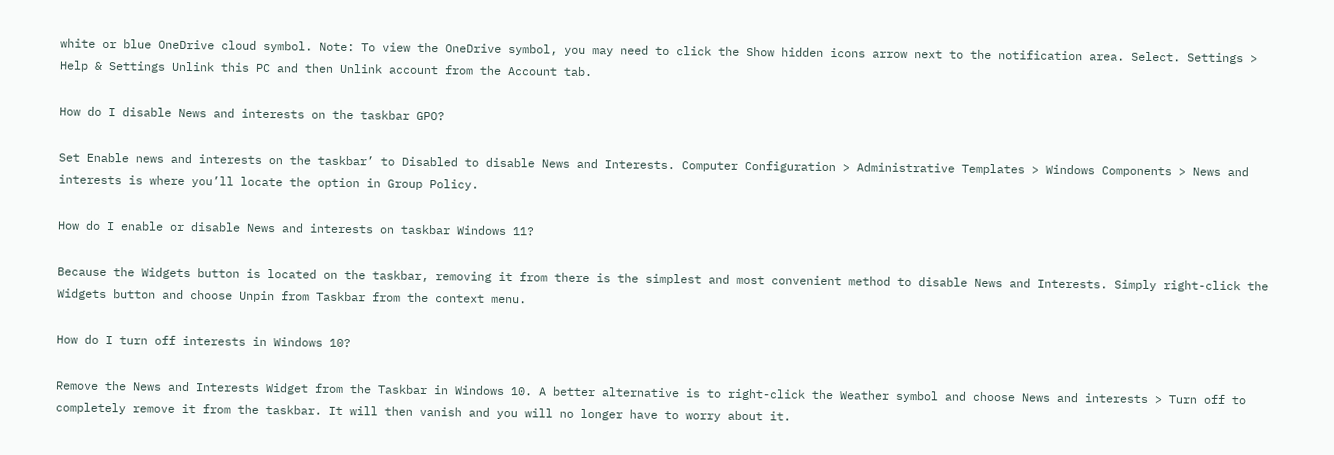white or blue OneDrive cloud symbol. Note: To view the OneDrive symbol, you may need to click the Show hidden icons arrow next to the notification area. Select. Settings > Help & Settings Unlink this PC and then Unlink account from the Account tab.

How do I disable News and interests on the taskbar GPO?

Set Enable news and interests on the taskbar’ to Disabled to disable News and Interests. Computer Configuration > Administrative Templates > Windows Components > News and interests is where you’ll locate the option in Group Policy.

How do I enable or disable News and interests on taskbar Windows 11?

Because the Widgets button is located on the taskbar, removing it from there is the simplest and most convenient method to disable News and Interests. Simply right-click the Widgets button and choose Unpin from Taskbar from the context menu.

How do I turn off interests in Windows 10?

Remove the News and Interests Widget from the Taskbar in Windows 10. A better alternative is to right-click the Weather symbol and choose News and interests > Turn off to completely remove it from the taskbar. It will then vanish and you will no longer have to worry about it.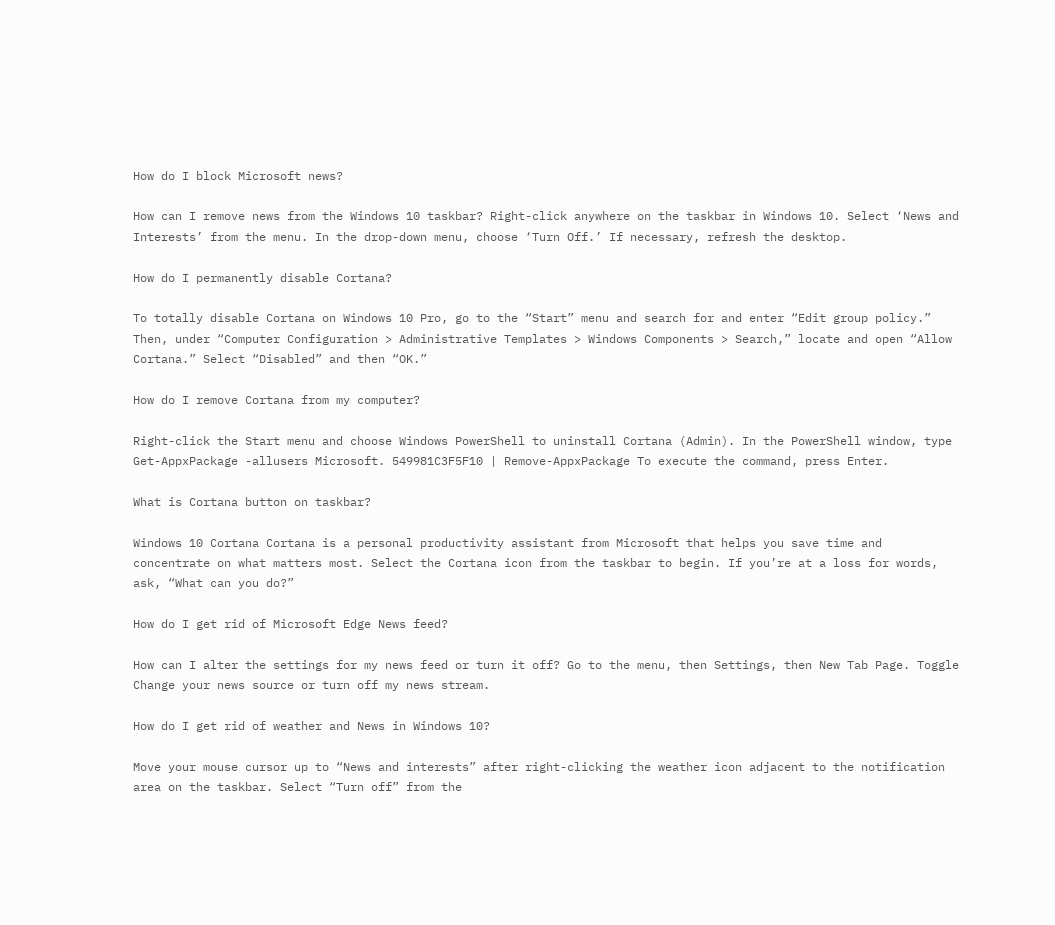How do I block Microsoft news?

How can I remove news from the Windows 10 taskbar? Right-click anywhere on the taskbar in Windows 10. Select ‘News and Interests’ from the menu. In the drop-down menu, choose ‘Turn Off.’ If necessary, refresh the desktop.

How do I permanently disable Cortana?

To totally disable Cortana on Windows 10 Pro, go to the “Start” menu and search for and enter “Edit group policy.” Then, under “Computer Configuration > Administrative Templates > Windows Components > Search,” locate and open “Allow Cortana.” Select “Disabled” and then “OK.”

How do I remove Cortana from my computer?

Right-click the Start menu and choose Windows PowerShell to uninstall Cortana (Admin). In the PowerShell window, type Get-AppxPackage -allusers Microsoft. 549981C3F5F10 | Remove-AppxPackage To execute the command, press Enter.

What is Cortana button on taskbar?

Windows 10 Cortana Cortana is a personal productivity assistant from Microsoft that helps you save time and concentrate on what matters most. Select the Cortana icon from the taskbar to begin. If you’re at a loss for words, ask, “What can you do?”

How do I get rid of Microsoft Edge News feed?

How can I alter the settings for my news feed or turn it off? Go to the menu, then Settings, then New Tab Page. Toggle Change your news source or turn off my news stream.

How do I get rid of weather and News in Windows 10?

Move your mouse cursor up to “News and interests” after right-clicking the weather icon adjacent to the notification area on the taskbar. Select “Turn off” from the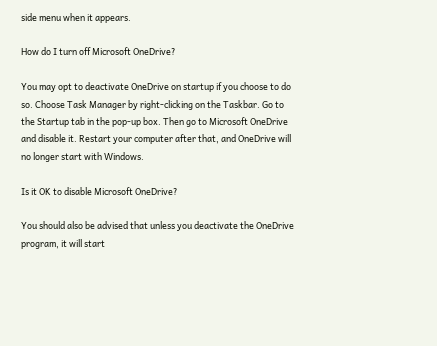side menu when it appears.

How do I turn off Microsoft OneDrive?

You may opt to deactivate OneDrive on startup if you choose to do so. Choose Task Manager by right-clicking on the Taskbar. Go to the Startup tab in the pop-up box. Then go to Microsoft OneDrive and disable it. Restart your computer after that, and OneDrive will no longer start with Windows.

Is it OK to disable Microsoft OneDrive?

You should also be advised that unless you deactivate the OneDrive program, it will start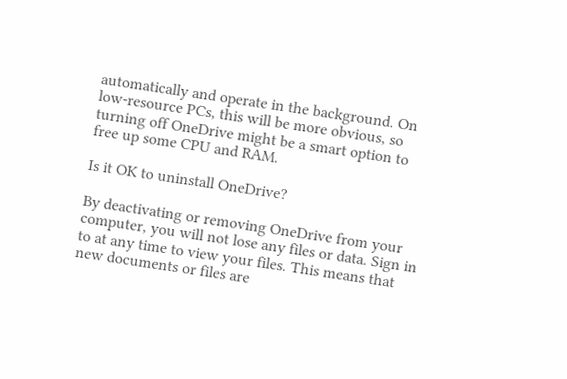automatically and operate in the background. On low-resource PCs, this will be more obvious, so turning off OneDrive might be a smart option to free up some CPU and RAM.

Is it OK to uninstall OneDrive?

By deactivating or removing OneDrive from your computer, you will not lose any files or data. Sign in to at any time to view your files. This means that new documents or files are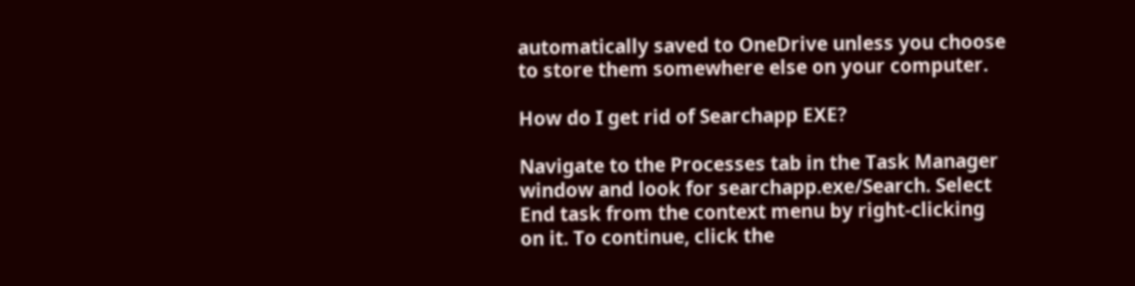automatically saved to OneDrive unless you choose to store them somewhere else on your computer.

How do I get rid of Searchapp EXE?

Navigate to the Processes tab in the Task Manager window and look for searchapp.exe/Search. Select End task from the context menu by right-clicking on it. To continue, click the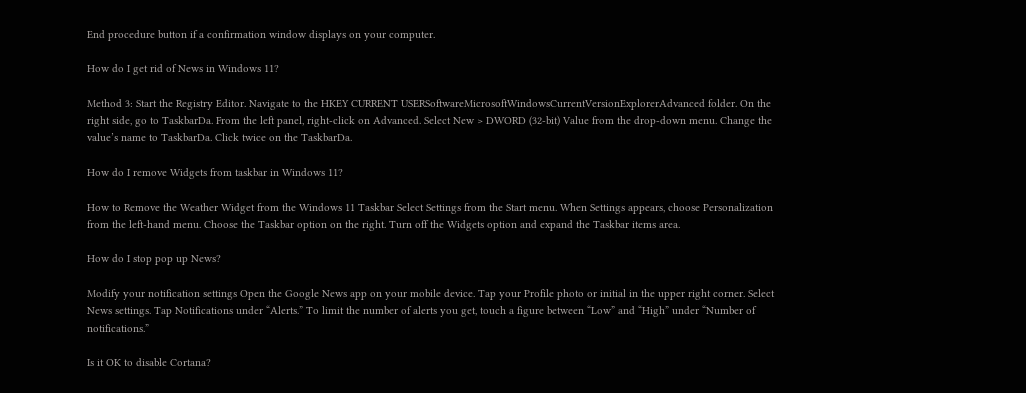End procedure button if a confirmation window displays on your computer.

How do I get rid of News in Windows 11?

Method 3: Start the Registry Editor. Navigate to the HKEY CURRENT USERSoftwareMicrosoftWindowsCurrentVersionExplorerAdvanced folder. On the right side, go to TaskbarDa. From the left panel, right-click on Advanced. Select New > DWORD (32-bit) Value from the drop-down menu. Change the value’s name to TaskbarDa. Click twice on the TaskbarDa.

How do I remove Widgets from taskbar in Windows 11?

How to Remove the Weather Widget from the Windows 11 Taskbar Select Settings from the Start menu. When Settings appears, choose Personalization from the left-hand menu. Choose the Taskbar option on the right. Turn off the Widgets option and expand the Taskbar items area.

How do I stop pop up News?

Modify your notification settings Open the Google News app on your mobile device. Tap your Profile photo or initial in the upper right corner. Select News settings. Tap Notifications under “Alerts.” To limit the number of alerts you get, touch a figure between “Low” and “High” under “Number of notifications.”

Is it OK to disable Cortana?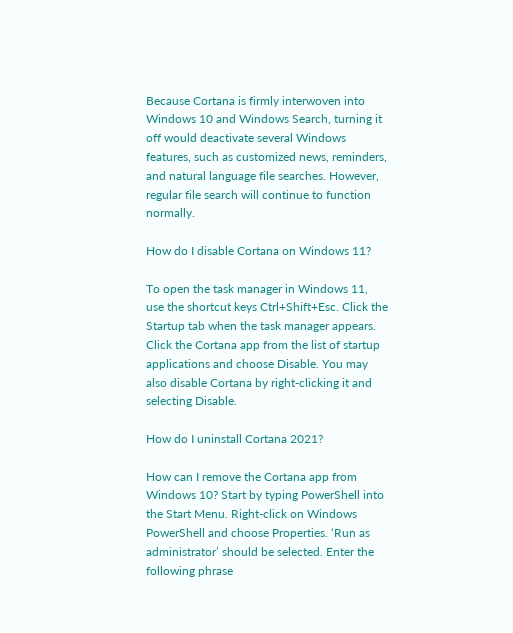Because Cortana is firmly interwoven into Windows 10 and Windows Search, turning it off would deactivate several Windows features, such as customized news, reminders, and natural language file searches. However, regular file search will continue to function normally.

How do I disable Cortana on Windows 11?

To open the task manager in Windows 11, use the shortcut keys Ctrl+Shift+Esc. Click the Startup tab when the task manager appears. Click the Cortana app from the list of startup applications and choose Disable. You may also disable Cortana by right-clicking it and selecting Disable.

How do I uninstall Cortana 2021?

How can I remove the Cortana app from Windows 10? Start by typing PowerShell into the Start Menu. Right-click on Windows PowerShell and choose Properties. ‘Run as administrator’ should be selected. Enter the following phrase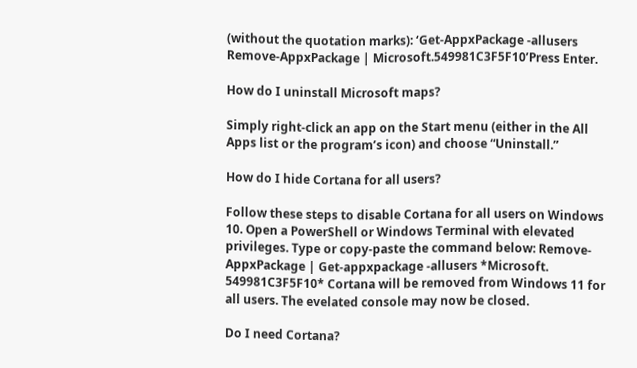(without the quotation marks): ‘Get-AppxPackage -allusers Remove-AppxPackage | Microsoft.549981C3F5F10’Press Enter.

How do I uninstall Microsoft maps?

Simply right-click an app on the Start menu (either in the All Apps list or the program’s icon) and choose “Uninstall.”

How do I hide Cortana for all users?

Follow these steps to disable Cortana for all users on Windows 10. Open a PowerShell or Windows Terminal with elevated privileges. Type or copy-paste the command below: Remove-AppxPackage | Get-appxpackage -allusers *Microsoft. 549981C3F5F10* Cortana will be removed from Windows 11 for all users. The evelated console may now be closed.

Do I need Cortana?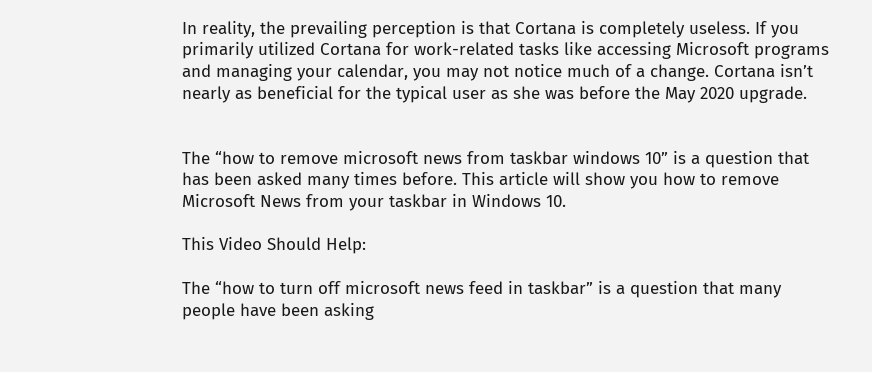In reality, the prevailing perception is that Cortana is completely useless. If you primarily utilized Cortana for work-related tasks like accessing Microsoft programs and managing your calendar, you may not notice much of a change. Cortana isn’t nearly as beneficial for the typical user as she was before the May 2020 upgrade.


The “how to remove microsoft news from taskbar windows 10” is a question that has been asked many times before. This article will show you how to remove Microsoft News from your taskbar in Windows 10.

This Video Should Help:

The “how to turn off microsoft news feed in taskbar” is a question that many people have been asking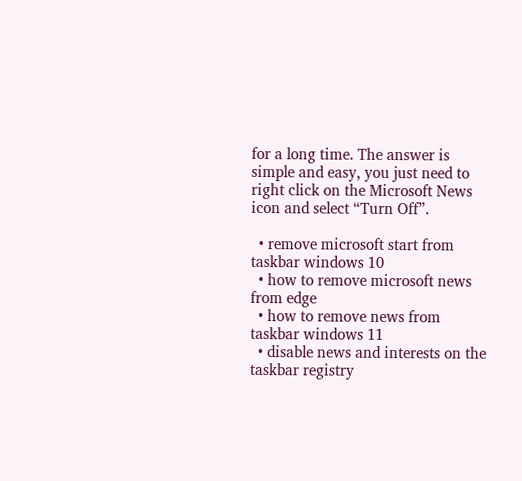for a long time. The answer is simple and easy, you just need to right click on the Microsoft News icon and select “Turn Off”.

  • remove microsoft start from taskbar windows 10
  • how to remove microsoft news from edge
  • how to remove news from taskbar windows 11
  • disable news and interests on the taskbar registry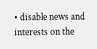• disable news and interests on the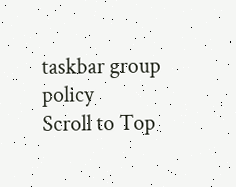taskbar group policy
Scroll to Top